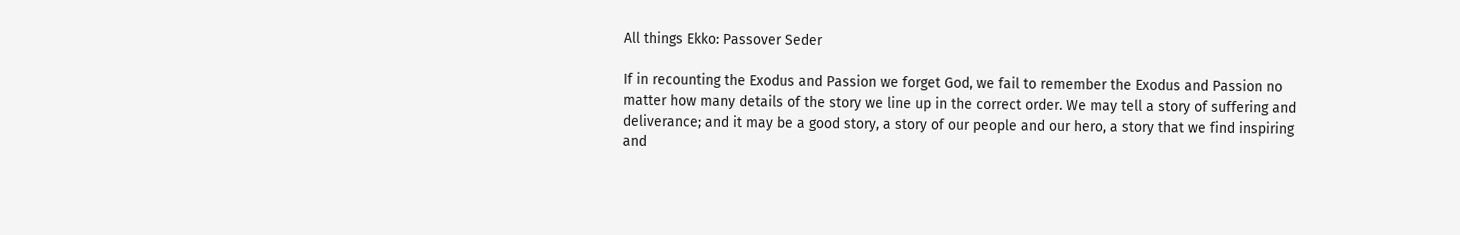All things Ekko: Passover Seder

If in recounting the Exodus and Passion we forget God, we fail to remember the Exodus and Passion no matter how many details of the story we line up in the correct order. We may tell a story of suffering and deliverance; and it may be a good story, a story of our people and our hero, a story that we find inspiring and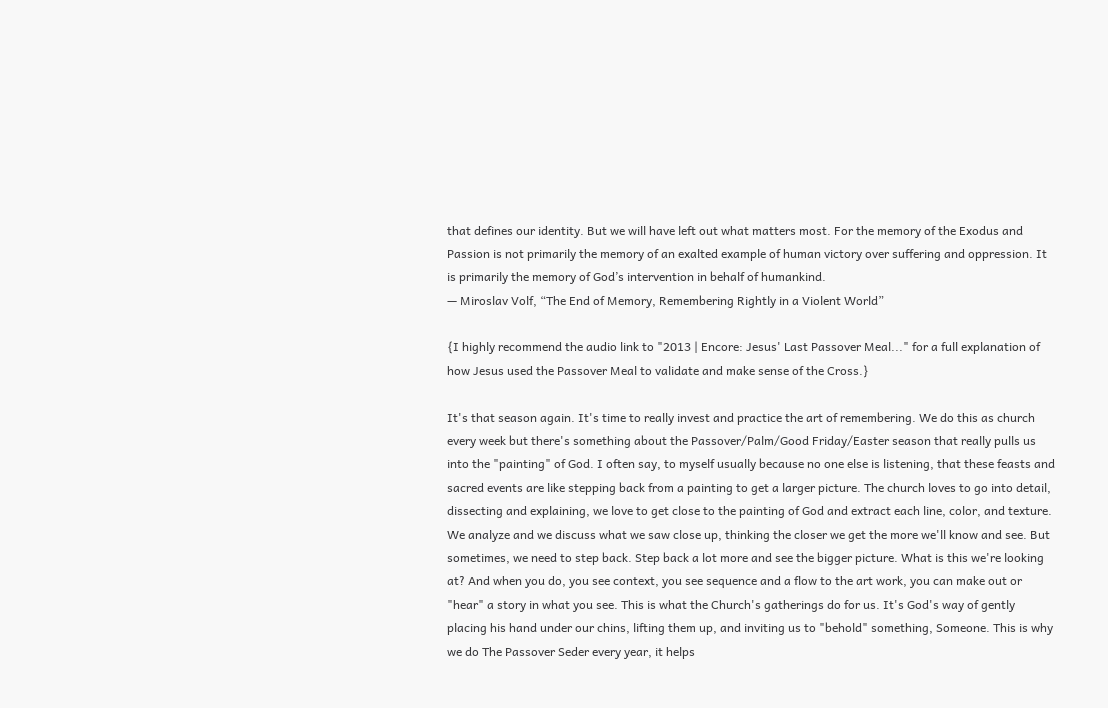that defines our identity. But we will have left out what matters most. For the memory of the Exodus and Passion is not primarily the memory of an exalted example of human victory over suffering and oppression. It is primarily the memory of God’s intervention in behalf of humankind.
— Miroslav Volf, “The End of Memory, Remembering Rightly in a Violent World”

{I highly recommend the audio link to "2013 | Encore: Jesus' Last Passover Meal..." for a full explanation of how Jesus used the Passover Meal to validate and make sense of the Cross.}

It's that season again. It's time to really invest and practice the art of remembering. We do this as church every week but there's something about the Passover/Palm/Good Friday/Easter season that really pulls us into the "painting" of God. I often say, to myself usually because no one else is listening, that these feasts and sacred events are like stepping back from a painting to get a larger picture. The church loves to go into detail, dissecting and explaining, we love to get close to the painting of God and extract each line, color, and texture. We analyze and we discuss what we saw close up, thinking the closer we get the more we'll know and see. But sometimes, we need to step back. Step back a lot more and see the bigger picture. What is this we're looking at? And when you do, you see context, you see sequence and a flow to the art work, you can make out or "hear" a story in what you see. This is what the Church's gatherings do for us. It's God's way of gently placing his hand under our chins, lifting them up, and inviting us to "behold" something, Someone. This is why we do The Passover Seder every year, it helps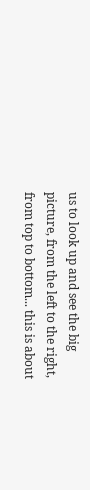us to look up and see the big picture, from the left to the right, from top to bottom... this is about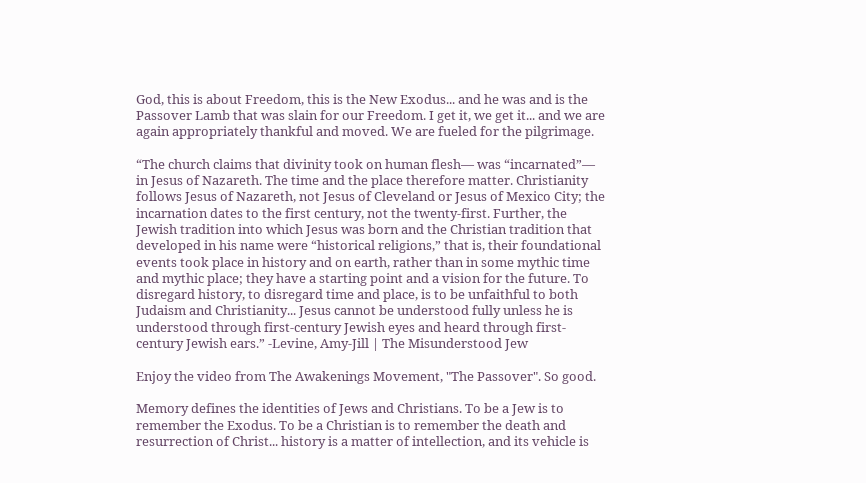God, this is about Freedom, this is the New Exodus... and he was and is the Passover Lamb that was slain for our Freedom. I get it, we get it... and we are again appropriately thankful and moved. We are fueled for the pilgrimage.

“The church claims that divinity took on human flesh— was “incarnated”— in Jesus of Nazareth. The time and the place therefore matter. Christianity follows Jesus of Nazareth, not Jesus of Cleveland or Jesus of Mexico City; the incarnation dates to the first century, not the twenty-first. Further, the Jewish tradition into which Jesus was born and the Christian tradition that developed in his name were “historical religions,” that is, their foundational events took place in history and on earth, rather than in some mythic time and mythic place; they have a starting point and a vision for the future. To disregard history, to disregard time and place, is to be unfaithful to both Judaism and Christianity... Jesus cannot be understood fully unless he is understood through first-century Jewish eyes and heard through first-century Jewish ears.” -Levine, Amy-Jill | The Misunderstood Jew

Enjoy the video from The Awakenings Movement, "The Passover". So good.

Memory defines the identities of Jews and Christians. To be a Jew is to remember the Exodus. To be a Christian is to remember the death and resurrection of Christ... history is a matter of intellection, and its vehicle is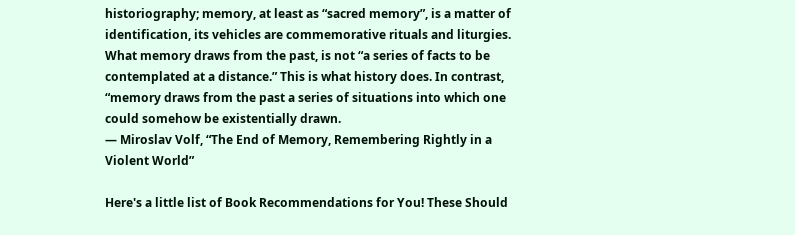historiography; memory, at least as “sacred memory”, is a matter of identification, its vehicles are commemorative rituals and liturgies. What memory draws from the past, is not “a series of facts to be contemplated at a distance.” This is what history does. In contrast, “memory draws from the past a series of situations into which one could somehow be existentially drawn.
— Miroslav Volf, “The End of Memory, Remembering Rightly in a Violent World”

Here's a little list of Book Recommendations for You! These Should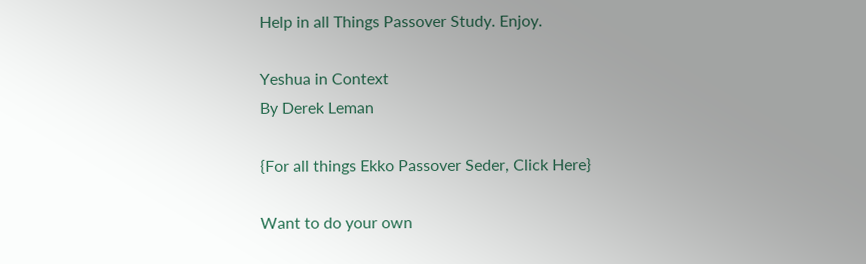Help in all Things Passover Study. Enjoy.

Yeshua in Context
By Derek Leman

{For all things Ekko Passover Seder, Click Here}

Want to do your own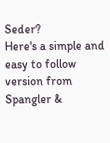Seder?
Here's a simple and easy to follow version from Spangler &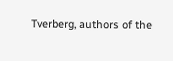Tverberg, authors of the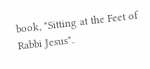book, "Sitting at the Feet of Rabbi Jesus".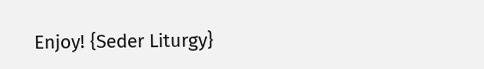Enjoy! {Seder Liturgy}